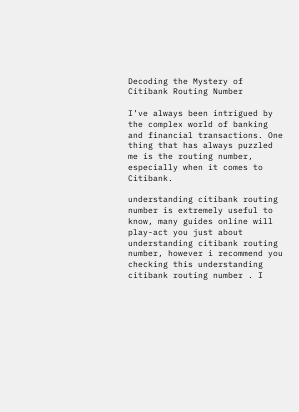Decoding the Mystery of Citibank Routing Number

I’ve always been intrigued by the complex world of banking and financial transactions. One thing that has always puzzled me is the routing number, especially when it comes to Citibank.

understanding citibank routing number is extremely useful to know, many guides online will play-act you just about understanding citibank routing number, however i recommend you checking this understanding citibank routing number . I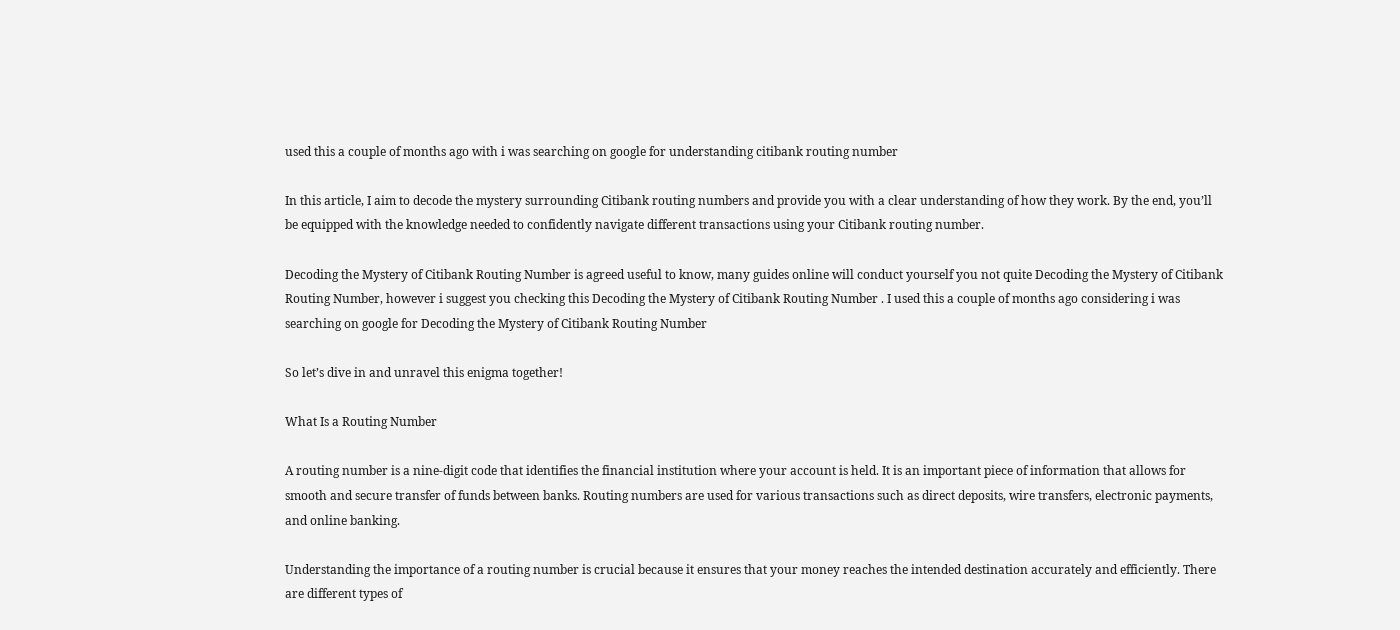used this a couple of months ago with i was searching on google for understanding citibank routing number

In this article, I aim to decode the mystery surrounding Citibank routing numbers and provide you with a clear understanding of how they work. By the end, you’ll be equipped with the knowledge needed to confidently navigate different transactions using your Citibank routing number.

Decoding the Mystery of Citibank Routing Number is agreed useful to know, many guides online will conduct yourself you not quite Decoding the Mystery of Citibank Routing Number, however i suggest you checking this Decoding the Mystery of Citibank Routing Number . I used this a couple of months ago considering i was searching on google for Decoding the Mystery of Citibank Routing Number

So let’s dive in and unravel this enigma together!

What Is a Routing Number

A routing number is a nine-digit code that identifies the financial institution where your account is held. It is an important piece of information that allows for smooth and secure transfer of funds between banks. Routing numbers are used for various transactions such as direct deposits, wire transfers, electronic payments, and online banking.

Understanding the importance of a routing number is crucial because it ensures that your money reaches the intended destination accurately and efficiently. There are different types of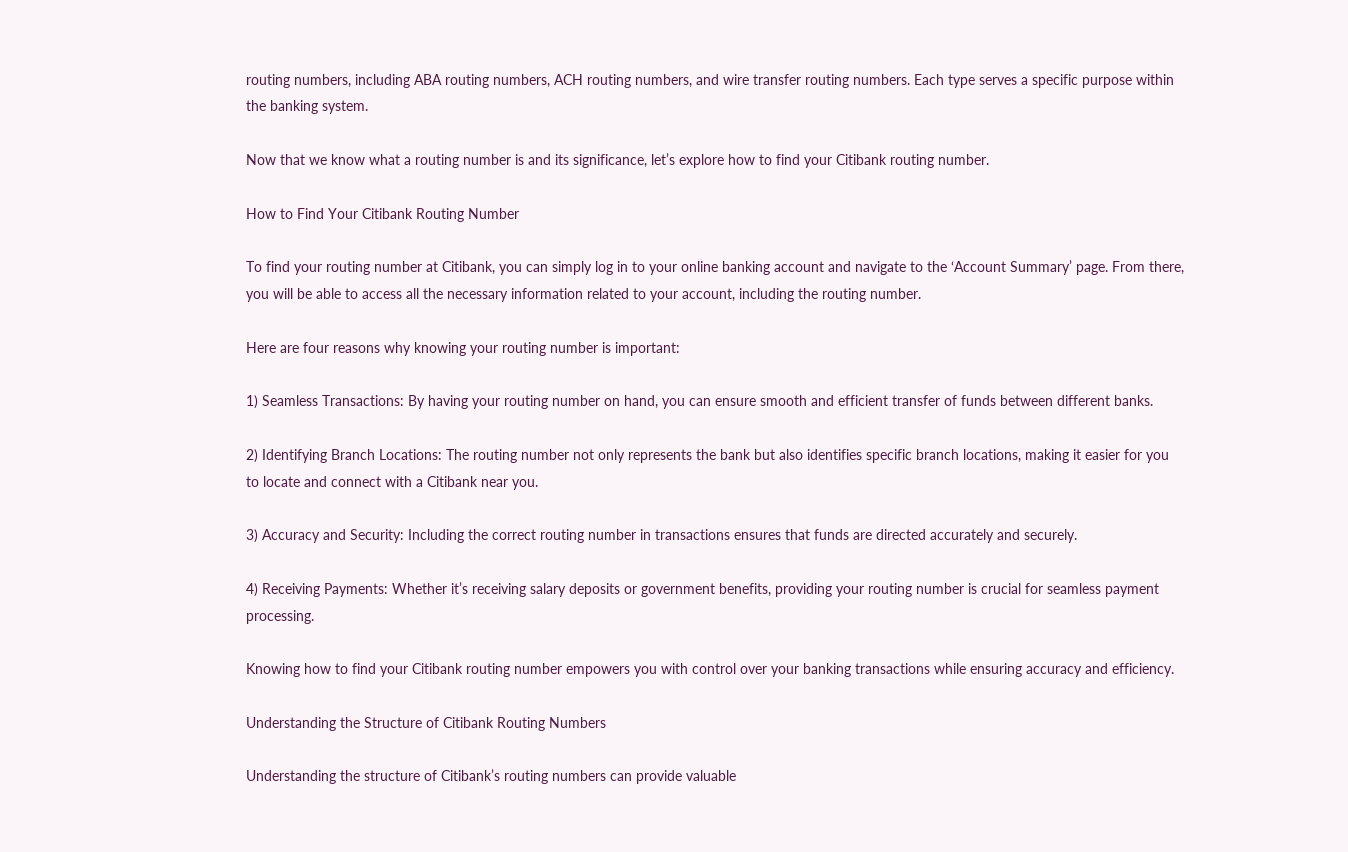routing numbers, including ABA routing numbers, ACH routing numbers, and wire transfer routing numbers. Each type serves a specific purpose within the banking system.

Now that we know what a routing number is and its significance, let’s explore how to find your Citibank routing number.

How to Find Your Citibank Routing Number

To find your routing number at Citibank, you can simply log in to your online banking account and navigate to the ‘Account Summary’ page. From there, you will be able to access all the necessary information related to your account, including the routing number.

Here are four reasons why knowing your routing number is important:

1) Seamless Transactions: By having your routing number on hand, you can ensure smooth and efficient transfer of funds between different banks.

2) Identifying Branch Locations: The routing number not only represents the bank but also identifies specific branch locations, making it easier for you to locate and connect with a Citibank near you.

3) Accuracy and Security: Including the correct routing number in transactions ensures that funds are directed accurately and securely.

4) Receiving Payments: Whether it’s receiving salary deposits or government benefits, providing your routing number is crucial for seamless payment processing.

Knowing how to find your Citibank routing number empowers you with control over your banking transactions while ensuring accuracy and efficiency.

Understanding the Structure of Citibank Routing Numbers

Understanding the structure of Citibank’s routing numbers can provide valuable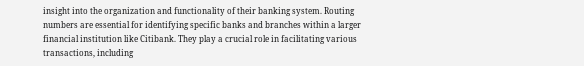insight into the organization and functionality of their banking system. Routing numbers are essential for identifying specific banks and branches within a larger financial institution like Citibank. They play a crucial role in facilitating various transactions, including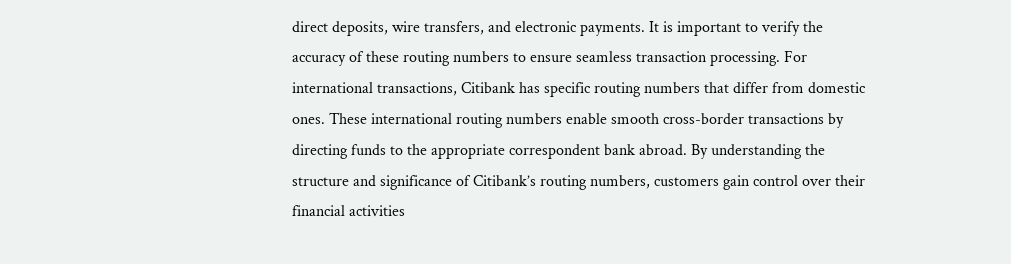direct deposits, wire transfers, and electronic payments. It is important to verify the accuracy of these routing numbers to ensure seamless transaction processing. For international transactions, Citibank has specific routing numbers that differ from domestic ones. These international routing numbers enable smooth cross-border transactions by directing funds to the appropriate correspondent bank abroad. By understanding the structure and significance of Citibank’s routing numbers, customers gain control over their financial activities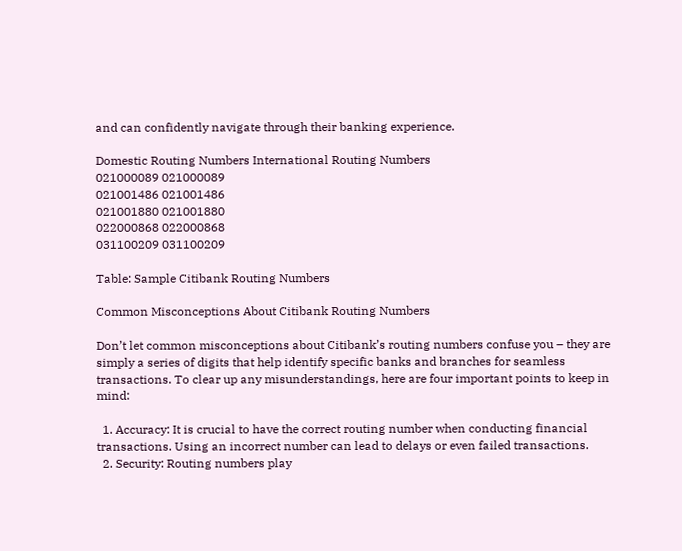and can confidently navigate through their banking experience.

Domestic Routing Numbers International Routing Numbers
021000089 021000089
021001486 021001486
021001880 021001880
022000868 022000868
031100209 031100209

Table: Sample Citibank Routing Numbers

Common Misconceptions About Citibank Routing Numbers

Don’t let common misconceptions about Citibank’s routing numbers confuse you – they are simply a series of digits that help identify specific banks and branches for seamless transactions. To clear up any misunderstandings, here are four important points to keep in mind:

  1. Accuracy: It is crucial to have the correct routing number when conducting financial transactions. Using an incorrect number can lead to delays or even failed transactions.
  2. Security: Routing numbers play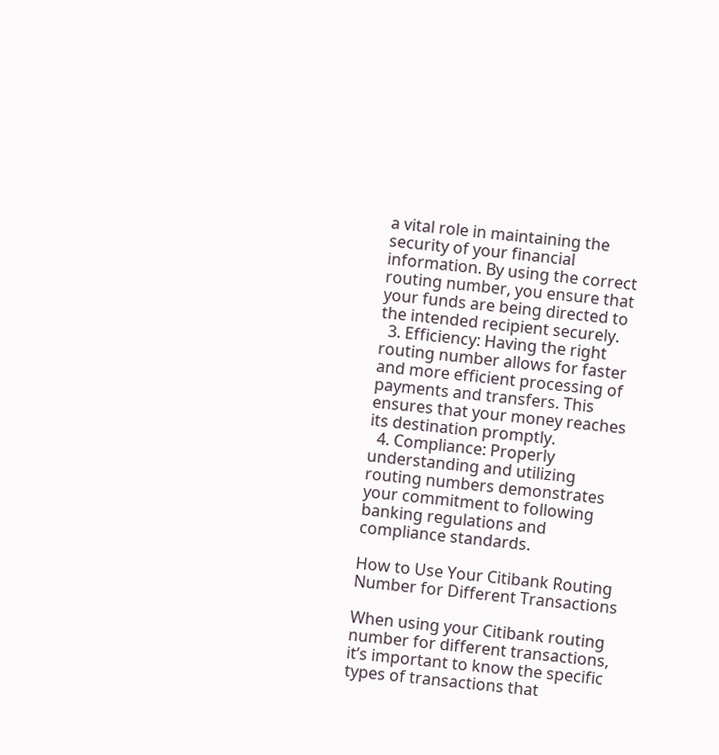a vital role in maintaining the security of your financial information. By using the correct routing number, you ensure that your funds are being directed to the intended recipient securely.
  3. Efficiency: Having the right routing number allows for faster and more efficient processing of payments and transfers. This ensures that your money reaches its destination promptly.
  4. Compliance: Properly understanding and utilizing routing numbers demonstrates your commitment to following banking regulations and compliance standards.

How to Use Your Citibank Routing Number for Different Transactions

When using your Citibank routing number for different transactions, it’s important to know the specific types of transactions that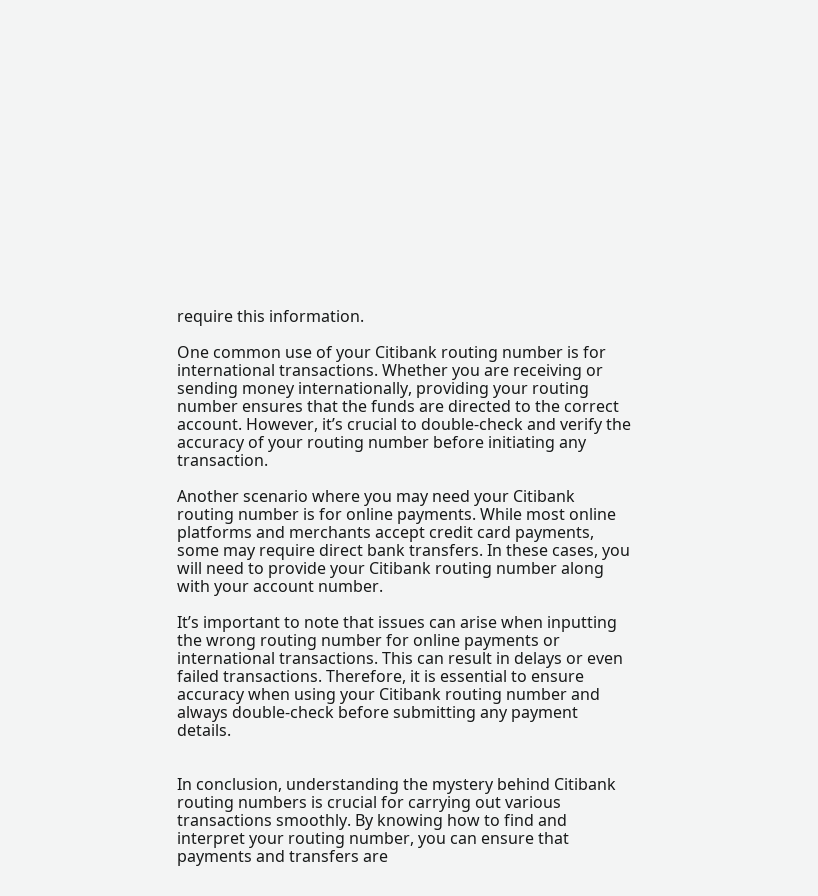require this information.

One common use of your Citibank routing number is for international transactions. Whether you are receiving or sending money internationally, providing your routing number ensures that the funds are directed to the correct account. However, it’s crucial to double-check and verify the accuracy of your routing number before initiating any transaction.

Another scenario where you may need your Citibank routing number is for online payments. While most online platforms and merchants accept credit card payments, some may require direct bank transfers. In these cases, you will need to provide your Citibank routing number along with your account number.

It’s important to note that issues can arise when inputting the wrong routing number for online payments or international transactions. This can result in delays or even failed transactions. Therefore, it is essential to ensure accuracy when using your Citibank routing number and always double-check before submitting any payment details.


In conclusion, understanding the mystery behind Citibank routing numbers is crucial for carrying out various transactions smoothly. By knowing how to find and interpret your routing number, you can ensure that payments and transfers are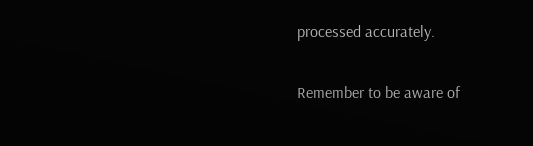processed accurately.

Remember to be aware of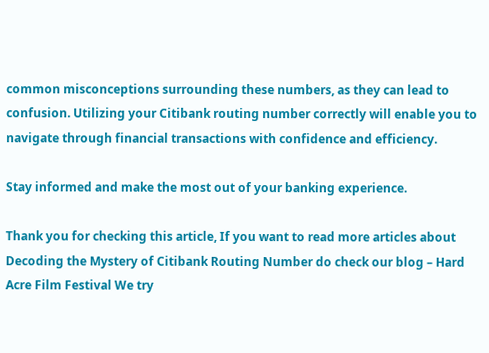common misconceptions surrounding these numbers, as they can lead to confusion. Utilizing your Citibank routing number correctly will enable you to navigate through financial transactions with confidence and efficiency.

Stay informed and make the most out of your banking experience.

Thank you for checking this article, If you want to read more articles about Decoding the Mystery of Citibank Routing Number do check our blog – Hard Acre Film Festival We try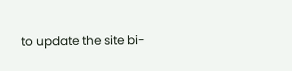to update the site bi-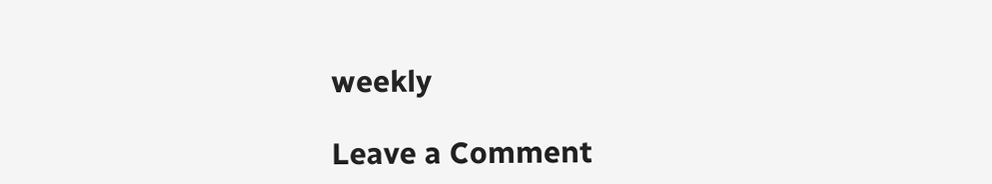weekly

Leave a Comment